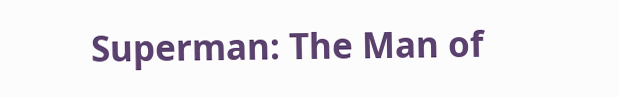Superman: The Man of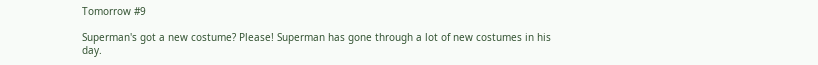Tomorrow #9

Superman's got a new costume? Please! Superman has gone through a lot of new costumes in his day.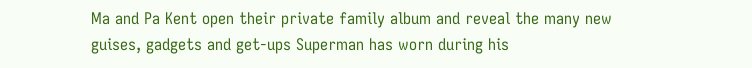Ma and Pa Kent open their private family album and reveal the many new guises, gadgets and get-ups Superman has worn during his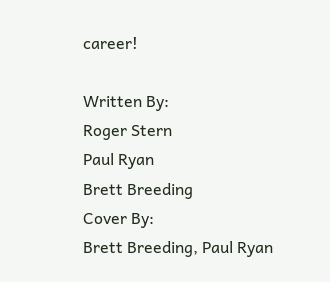career!

Written By:
Roger Stern
Paul Ryan
Brett Breeding
Cover By:
Brett Breeding, Paul Ryan